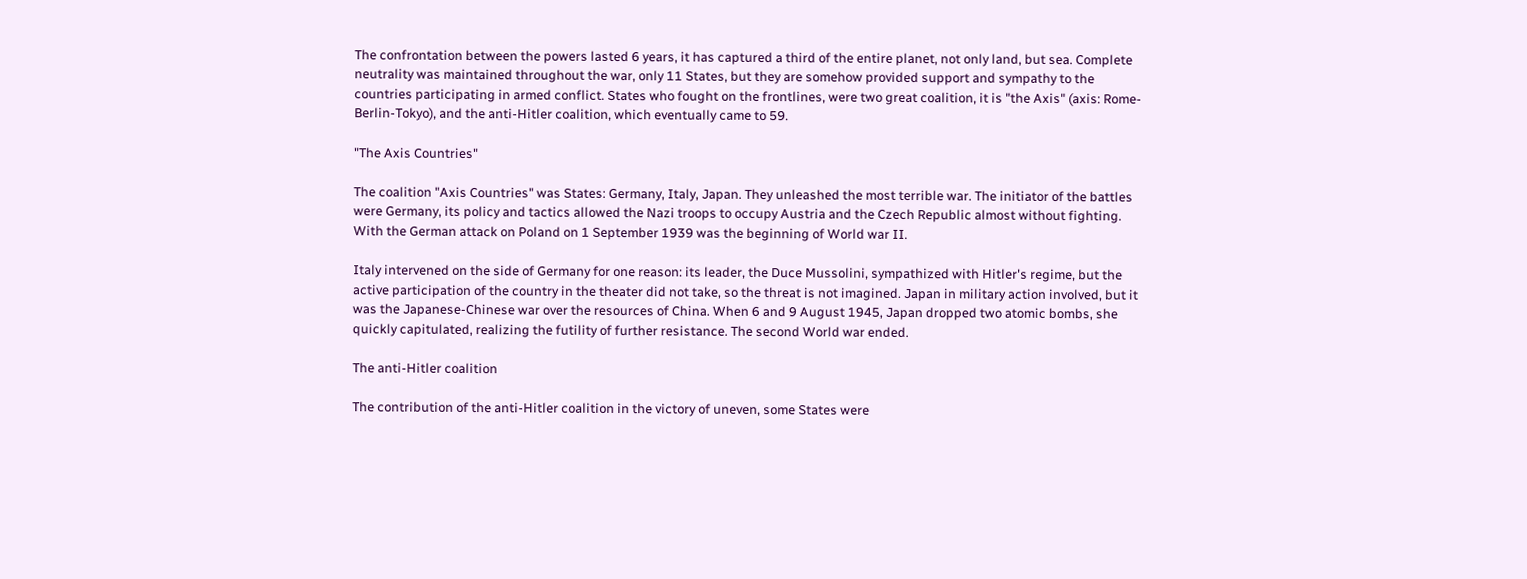The confrontation between the powers lasted 6 years, it has captured a third of the entire planet, not only land, but sea. Complete neutrality was maintained throughout the war, only 11 States, but they are somehow provided support and sympathy to the countries participating in armed conflict. States who fought on the frontlines, were two great coalition, it is "the Axis" (axis: Rome-Berlin-Tokyo), and the anti-Hitler coalition, which eventually came to 59.

"The Axis Countries"

The coalition "Axis Countries" was States: Germany, Italy, Japan. They unleashed the most terrible war. The initiator of the battles were Germany, its policy and tactics allowed the Nazi troops to occupy Austria and the Czech Republic almost without fighting. With the German attack on Poland on 1 September 1939 was the beginning of World war II.

Italy intervened on the side of Germany for one reason: its leader, the Duce Mussolini, sympathized with Hitler's regime, but the active participation of the country in the theater did not take, so the threat is not imagined. Japan in military action involved, but it was the Japanese-Chinese war over the resources of China. When 6 and 9 August 1945, Japan dropped two atomic bombs, she quickly capitulated, realizing the futility of further resistance. The second World war ended.

The anti-Hitler coalition

The contribution of the anti-Hitler coalition in the victory of uneven, some States were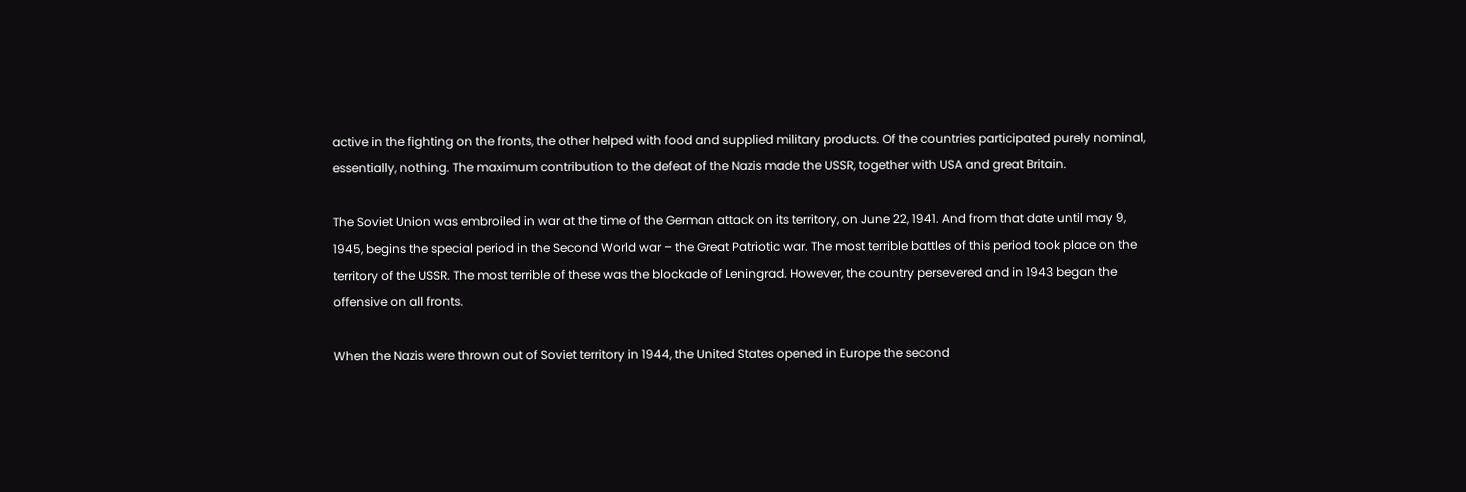active in the fighting on the fronts, the other helped with food and supplied military products. Of the countries participated purely nominal, essentially, nothing. The maximum contribution to the defeat of the Nazis made the USSR, together with USA and great Britain.

The Soviet Union was embroiled in war at the time of the German attack on its territory, on June 22, 1941. And from that date until may 9, 1945, begins the special period in the Second World war – the Great Patriotic war. The most terrible battles of this period took place on the territory of the USSR. The most terrible of these was the blockade of Leningrad. However, the country persevered and in 1943 began the offensive on all fronts.

When the Nazis were thrown out of Soviet territory in 1944, the United States opened in Europe the second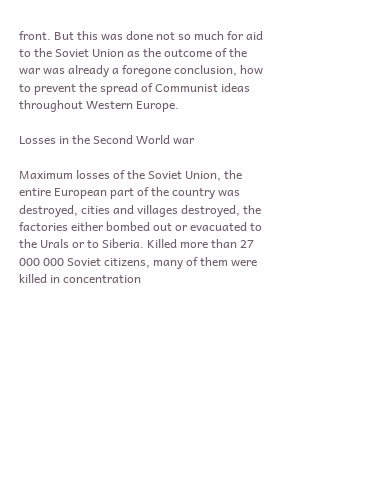front. But this was done not so much for aid to the Soviet Union as the outcome of the war was already a foregone conclusion, how to prevent the spread of Communist ideas throughout Western Europe.

Losses in the Second World war

Maximum losses of the Soviet Union, the entire European part of the country was destroyed, cities and villages destroyed, the factories either bombed out or evacuated to the Urals or to Siberia. Killed more than 27 000 000 Soviet citizens, many of them were killed in concentration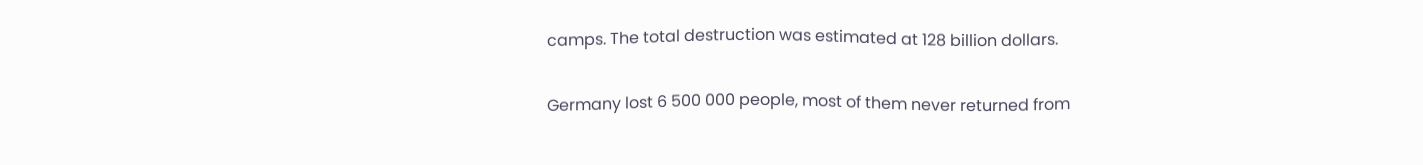camps. The total destruction was estimated at 128 billion dollars.

Germany lost 6 500 000 people, most of them never returned from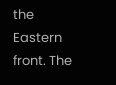the Eastern front. The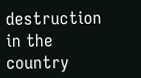destruction in the country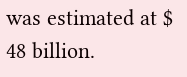was estimated at $ 48 billion.